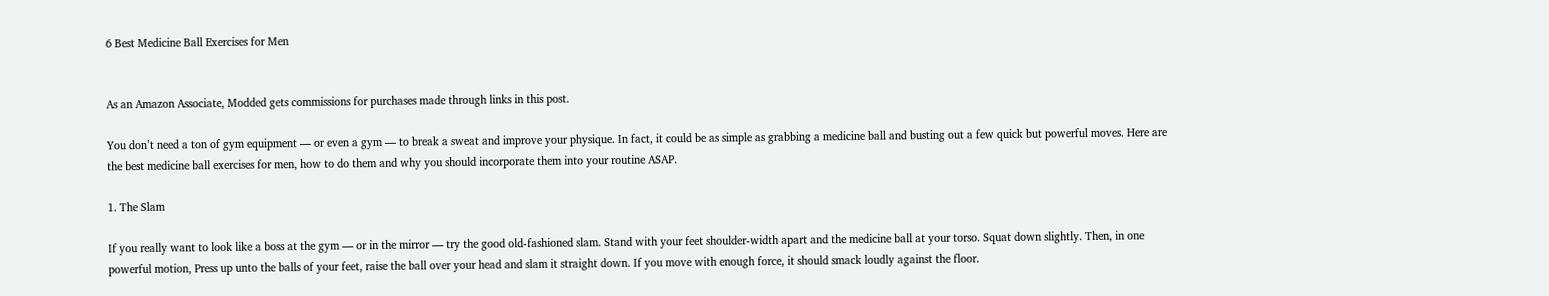6 Best Medicine Ball Exercises for Men


As an Amazon Associate, Modded gets commissions for purchases made through links in this post.

You don’t need a ton of gym equipment — or even a gym — to break a sweat and improve your physique. In fact, it could be as simple as grabbing a medicine ball and busting out a few quick but powerful moves. Here are the best medicine ball exercises for men, how to do them and why you should incorporate them into your routine ASAP.

1. The Slam

If you really want to look like a boss at the gym — or in the mirror — try the good old-fashioned slam. Stand with your feet shoulder-width apart and the medicine ball at your torso. Squat down slightly. Then, in one powerful motion, Press up unto the balls of your feet, raise the ball over your head and slam it straight down. If you move with enough force, it should smack loudly against the floor.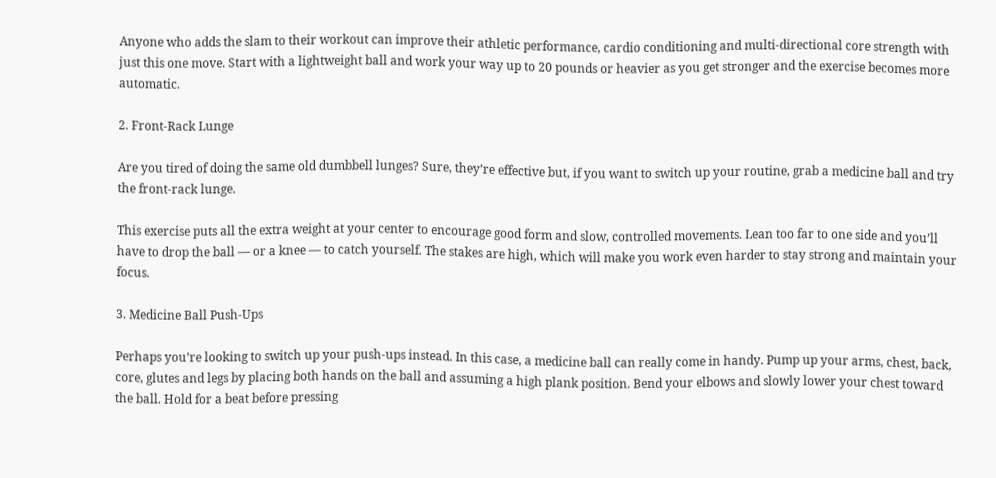Anyone who adds the slam to their workout can improve their athletic performance, cardio conditioning and multi-directional core strength with just this one move. Start with a lightweight ball and work your way up to 20 pounds or heavier as you get stronger and the exercise becomes more automatic.

2. Front-Rack Lunge

Are you tired of doing the same old dumbbell lunges? Sure, they’re effective but, if you want to switch up your routine, grab a medicine ball and try the front-rack lunge.

This exercise puts all the extra weight at your center to encourage good form and slow, controlled movements. Lean too far to one side and you’ll have to drop the ball — or a knee — to catch yourself. The stakes are high, which will make you work even harder to stay strong and maintain your focus.

3. Medicine Ball Push-Ups

Perhaps you’re looking to switch up your push-ups instead. In this case, a medicine ball can really come in handy. Pump up your arms, chest, back, core, glutes and legs by placing both hands on the ball and assuming a high plank position. Bend your elbows and slowly lower your chest toward the ball. Hold for a beat before pressing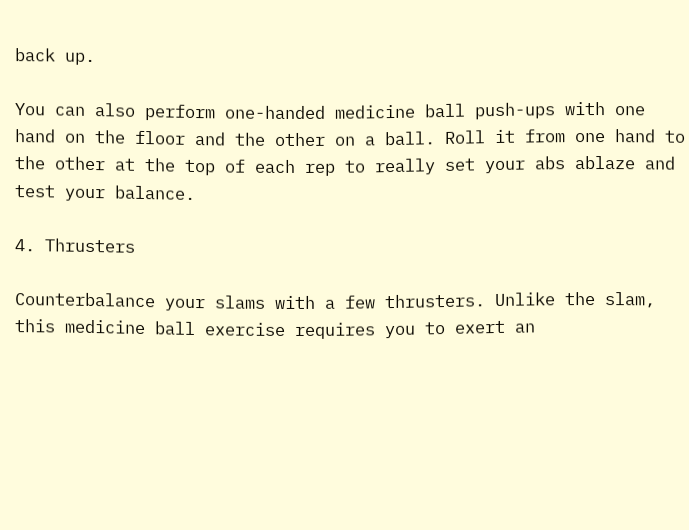back up.

You can also perform one-handed medicine ball push-ups with one hand on the floor and the other on a ball. Roll it from one hand to the other at the top of each rep to really set your abs ablaze and test your balance.

4. Thrusters

Counterbalance your slams with a few thrusters. Unlike the slam, this medicine ball exercise requires you to exert an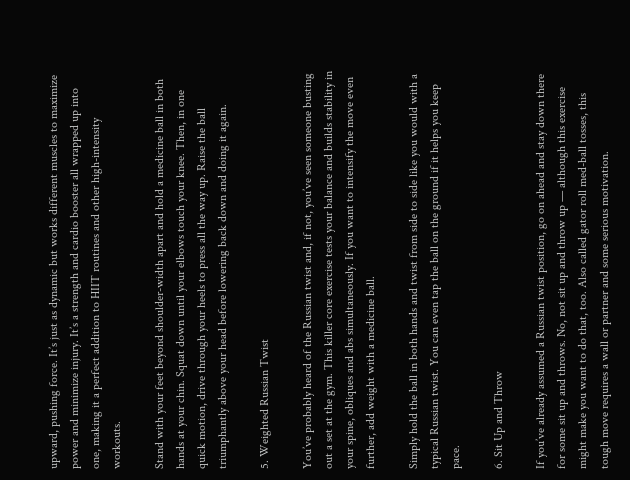upward, pushing force. It’s just as dynamic but works different muscles to maximize power and minimize injury. It’s a strength and cardio booster all wrapped up into one, making it a perfect addition to HIIT routines and other high-intensity workouts.

Stand with your feet beyond shoulder-width apart and hold a medicine ball in both hands at your chin. Squat down until your elbows touch your knee. Then, in one quick motion, drive through your heels to press all the way up. Raise the ball triumphantly above your head before lowering back down and doing it again.

5. Weighted Russian Twist

You’ve probably heard of the Russian twist and, if not, you’ve seen someone busting out a set at the gym. This killer core exercise tests your balance and builds stability in your spine, obliques and abs simultaneously. If you want to intensify the move even further, add weight with a medicine ball.

Simply hold the ball in both hands and twist from side to side like you would with a typical Russian twist. You can even tap the ball on the ground if it helps you keep pace.

6. Sit Up and Throw

If you’ve already assumed a Russian twist position, go on ahead and stay down there for some sit up and throws. No, not sit up and throw up — although this exercise might make you want to do that, too. Also called gator roll med-ball tosses, this tough move requires a wall or partner and some serious motivation.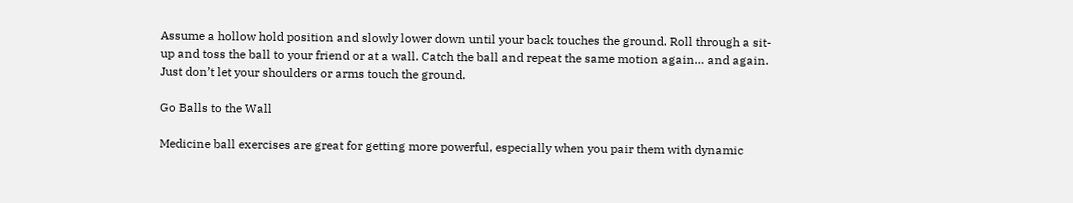Assume a hollow hold position and slowly lower down until your back touches the ground. Roll through a sit-up and toss the ball to your friend or at a wall. Catch the ball and repeat the same motion again… and again. Just don’t let your shoulders or arms touch the ground.

Go Balls to the Wall

Medicine ball exercises are great for getting more powerful, especially when you pair them with dynamic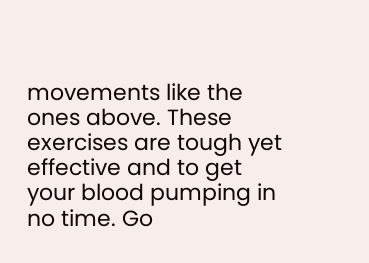movements like the ones above. These exercises are tough yet effective and to get your blood pumping in no time. Go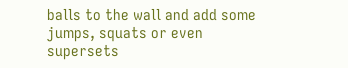balls to the wall and add some jumps, squats or even supersets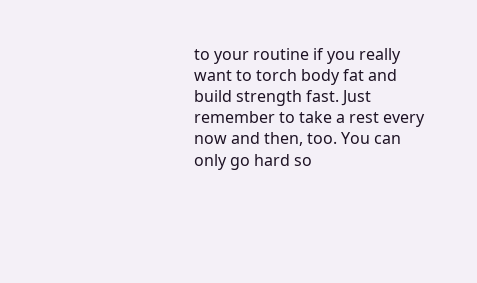to your routine if you really want to torch body fat and build strength fast. Just remember to take a rest every now and then, too. You can only go hard so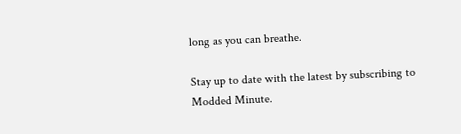long as you can breathe.

Stay up to date with the latest by subscribing to Modded Minute.